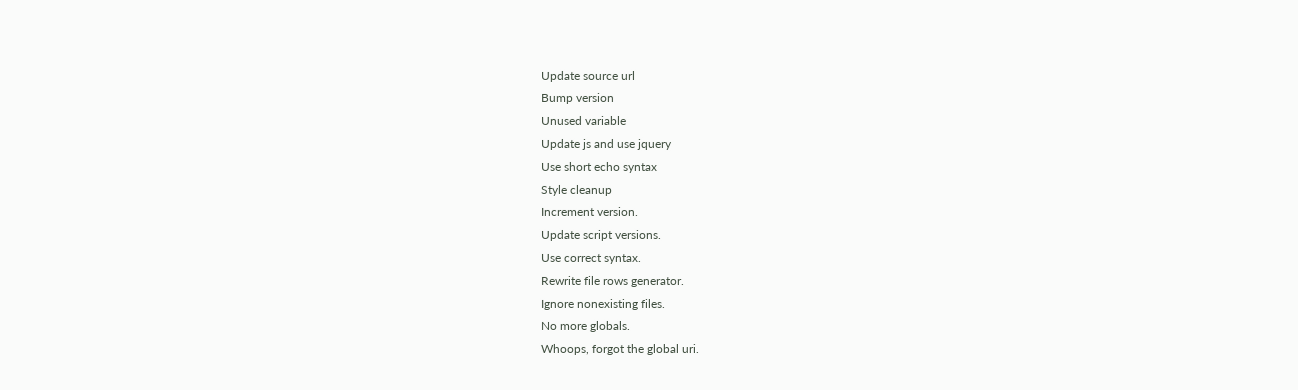Update source url
Bump version
Unused variable
Update js and use jquery
Use short echo syntax
Style cleanup
Increment version.
Update script versions.
Use correct syntax.
Rewrite file rows generator.
Ignore nonexisting files.
No more globals.
Whoops, forgot the global uri.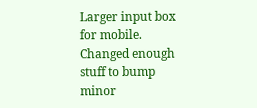Larger input box for mobile.
Changed enough stuff to bump minor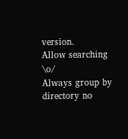version.
Allow searching \o/
Always group by directory no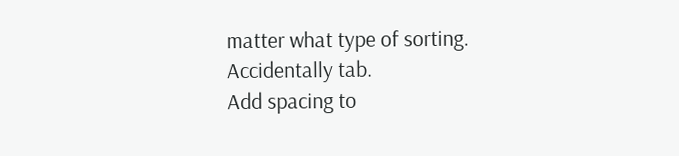matter what type of sorting.
Accidentally tab.
Add spacing to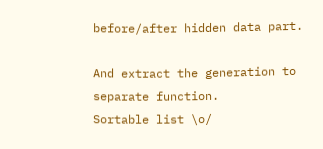before/after hidden data part.

And extract the generation to separate function.
Sortable list \o/